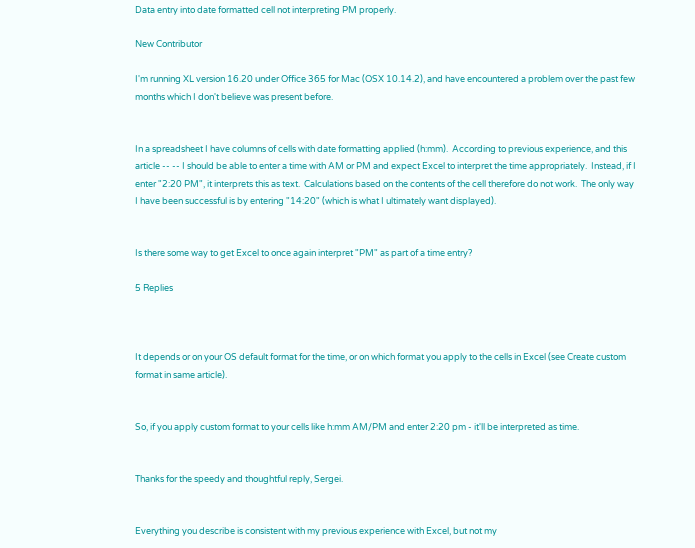Data entry into date formatted cell not interpreting PM properly.

New Contributor

I'm running XL version 16.20 under Office 365 for Mac (OSX 10.14.2), and have encountered a problem over the past few months which I don't believe was present before.


In a spreadsheet I have columns of cells with date formatting applied (h:mm).  According to previous experience, and this article -- -- I should be able to enter a time with AM or PM and expect Excel to interpret the time appropriately.  Instead, if I enter "2:20 PM", it interprets this as text.  Calculations based on the contents of the cell therefore do not work.  The only way I have been successful is by entering "14:20" (which is what I ultimately want displayed).


Is there some way to get Excel to once again interpret "PM" as part of a time entry?

5 Replies



It depends or on your OS default format for the time, or on which format you apply to the cells in Excel (see Create custom format in same article).


So, if you apply custom format to your cells like h:mm AM/PM and enter 2:20 pm - it'll be interpreted as time.


Thanks for the speedy and thoughtful reply, Sergei.


Everything you describe is consistent with my previous experience with Excel, but not my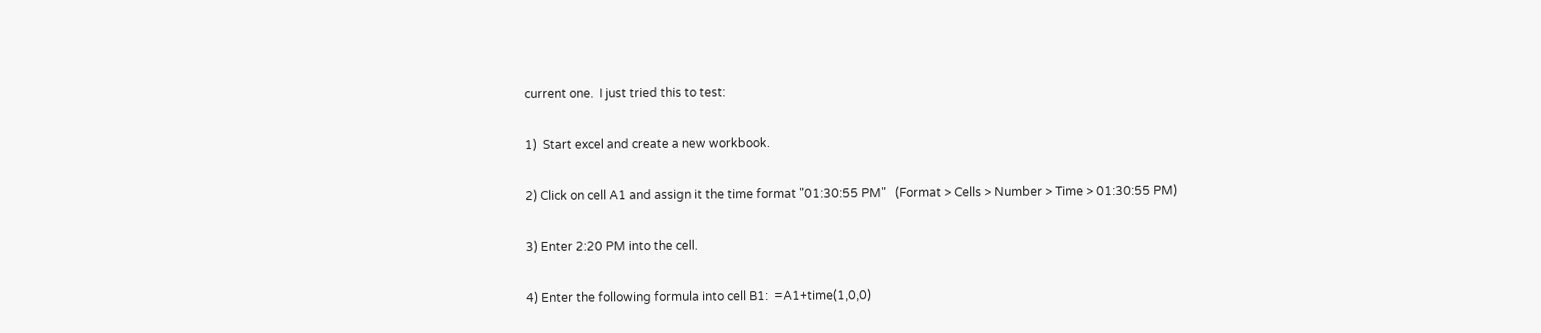current one.  I just tried this to test:

1)  Start excel and create a new workbook.

2) Click on cell A1 and assign it the time format "01:30:55 PM"   (Format > Cells > Number > Time > 01:30:55 PM)

3) Enter 2:20 PM into the cell.

4) Enter the following formula into cell B1:  =A1+time(1,0,0)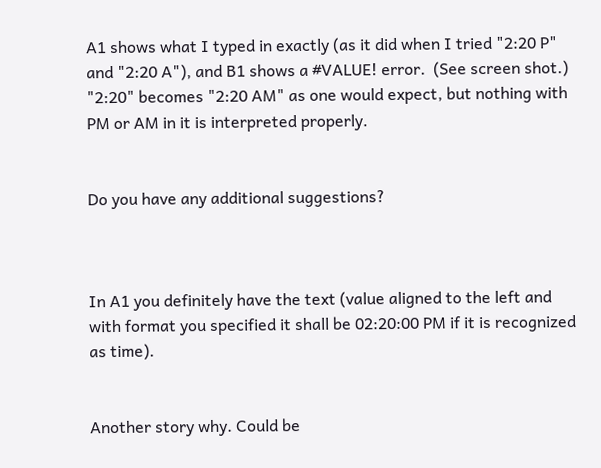A1 shows what I typed in exactly (as it did when I tried "2:20 P" and "2:20 A"), and B1 shows a #VALUE! error.  (See screen shot.)  "2:20" becomes "2:20 AM" as one would expect, but nothing with PM or AM in it is interpreted properly.


Do you have any additional suggestions?



In A1 you definitely have the text (value aligned to the left and with format you specified it shall be 02:20:00 PM if it is recognized as time).


Another story why. Could be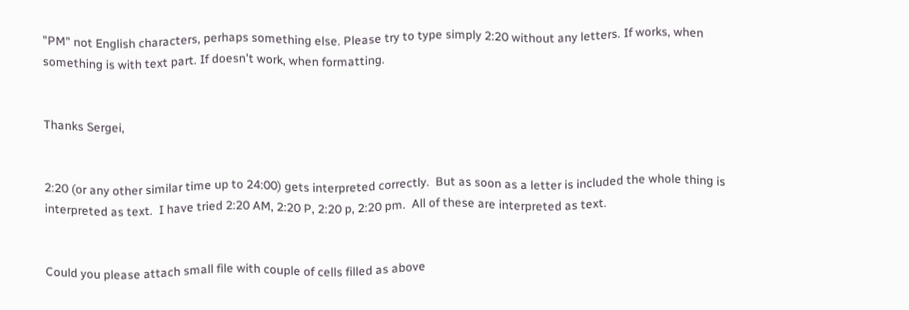"PM" not English characters, perhaps something else. Please try to type simply 2:20 without any letters. If works, when something is with text part. If doesn't work, when formatting.


Thanks Sergei,


2:20 (or any other similar time up to 24:00) gets interpreted correctly.  But as soon as a letter is included the whole thing is interpreted as text.  I have tried 2:20 AM, 2:20 P, 2:20 p, 2:20 pm.  All of these are interpreted as text.


Could you please attach small file with couple of cells filled as above